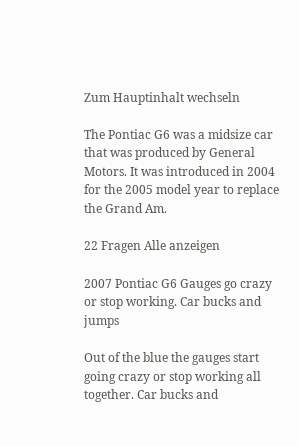Zum Hauptinhalt wechseln

The Pontiac G6 was a midsize car that was produced by General Motors. It was introduced in 2004 for the 2005 model year to replace the Grand Am.

22 Fragen Alle anzeigen

2007 Pontiac G6 Gauges go crazy or stop working. Car bucks and jumps

Out of the blue the gauges start going crazy or stop working all together. Car bucks and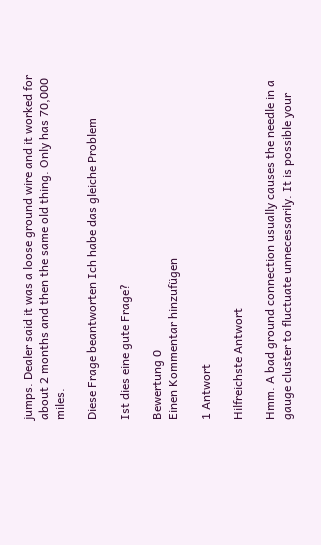jumps. Dealer said it was a loose ground wire and it worked for about 2 months and then the same old thing. Only has 70,000 miles.

Diese Frage beantworten Ich habe das gleiche Problem

Ist dies eine gute Frage?

Bewertung 0
Einen Kommentar hinzufügen

1 Antwort

Hilfreichste Antwort

Hmm. A bad ground connection usually causes the needle in a gauge cluster to fluctuate unnecessarily. It is possible your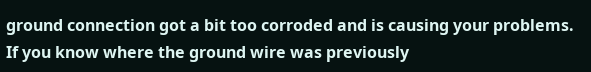ground connection got a bit too corroded and is causing your problems. If you know where the ground wire was previously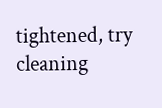tightened, try cleaning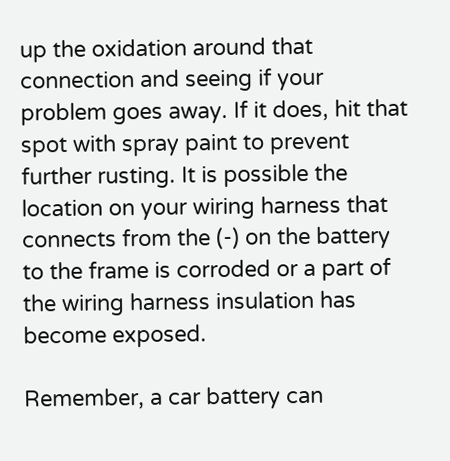up the oxidation around that connection and seeing if your problem goes away. If it does, hit that spot with spray paint to prevent further rusting. It is possible the location on your wiring harness that connects from the (-) on the battery to the frame is corroded or a part of the wiring harness insulation has become exposed.

Remember, a car battery can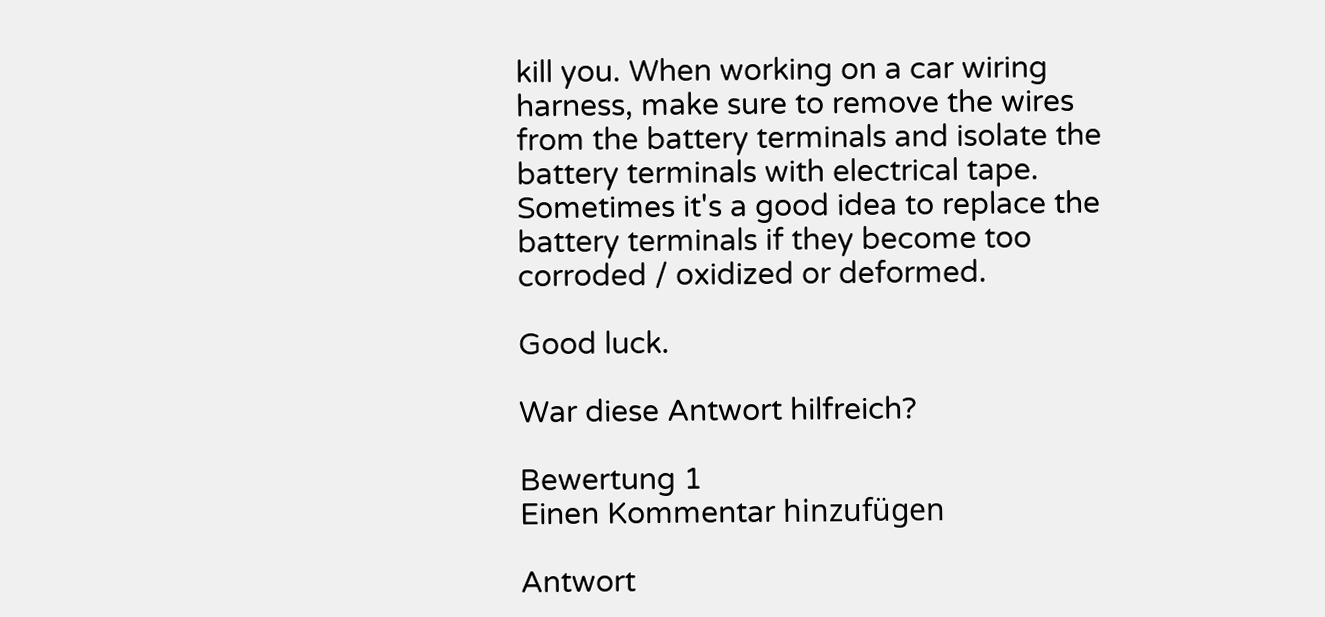kill you. When working on a car wiring harness, make sure to remove the wires from the battery terminals and isolate the battery terminals with electrical tape. Sometimes it's a good idea to replace the battery terminals if they become too corroded / oxidized or deformed.

Good luck.

War diese Antwort hilfreich?

Bewertung 1
Einen Kommentar hinzufügen

Antwort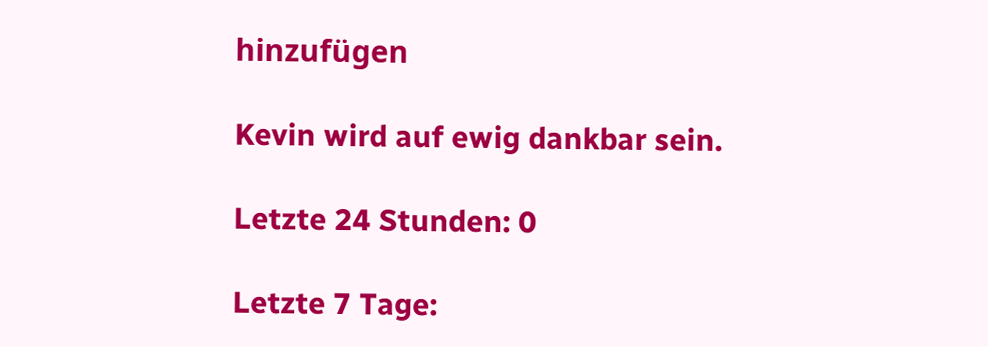hinzufügen

Kevin wird auf ewig dankbar sein.

Letzte 24 Stunden: 0

Letzte 7 Tage: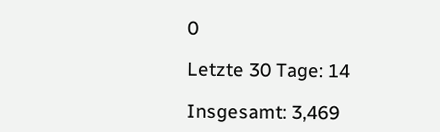0

Letzte 30 Tage: 14

Insgesamt: 3,469